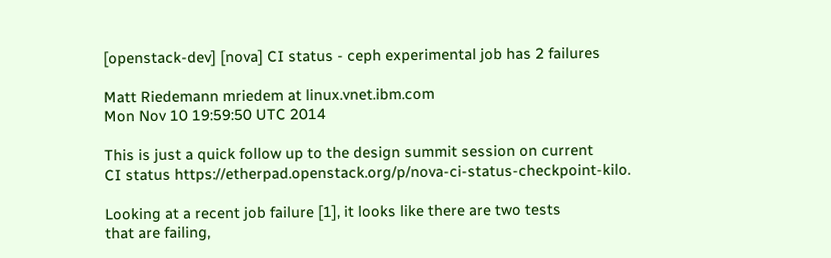[openstack-dev] [nova] CI status - ceph experimental job has 2 failures

Matt Riedemann mriedem at linux.vnet.ibm.com
Mon Nov 10 19:59:50 UTC 2014

This is just a quick follow up to the design summit session on current
CI status https://etherpad.openstack.org/p/nova-ci-status-checkpoint-kilo.

Looking at a recent job failure [1], it looks like there are two tests
that are failing,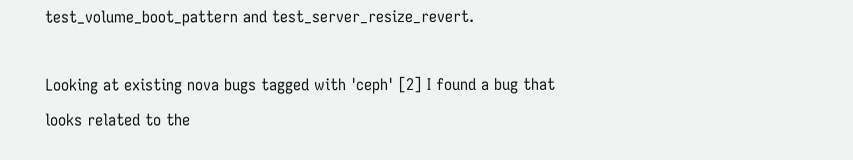test_volume_boot_pattern and test_server_resize_revert.

Looking at existing nova bugs tagged with 'ceph' [2] I found a bug that
looks related to the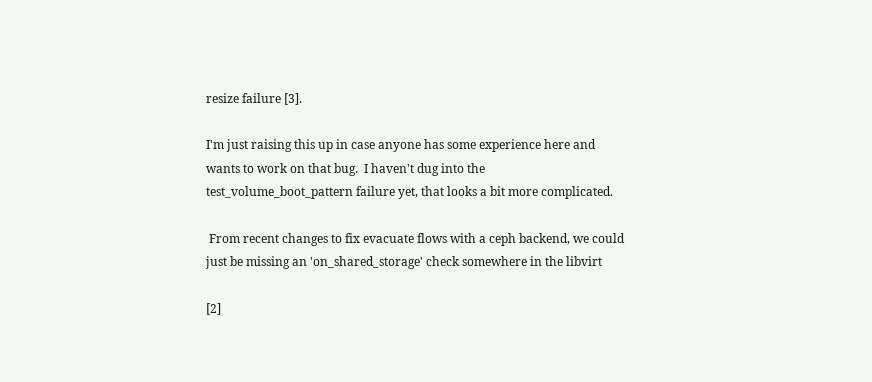resize failure [3].

I'm just raising this up in case anyone has some experience here and
wants to work on that bug.  I haven't dug into the
test_volume_boot_pattern failure yet, that looks a bit more complicated.

 From recent changes to fix evacuate flows with a ceph backend, we could
just be missing an 'on_shared_storage' check somewhere in the libvirt

[2]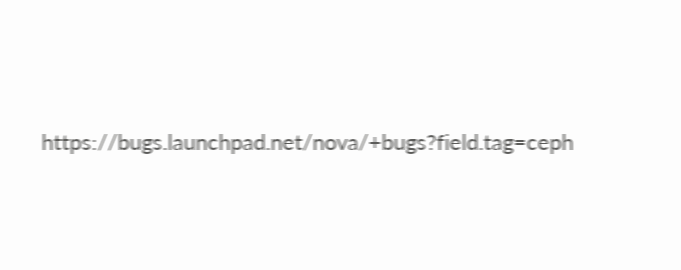https://bugs.launchpad.net/nova/+bugs?field.tag=ceph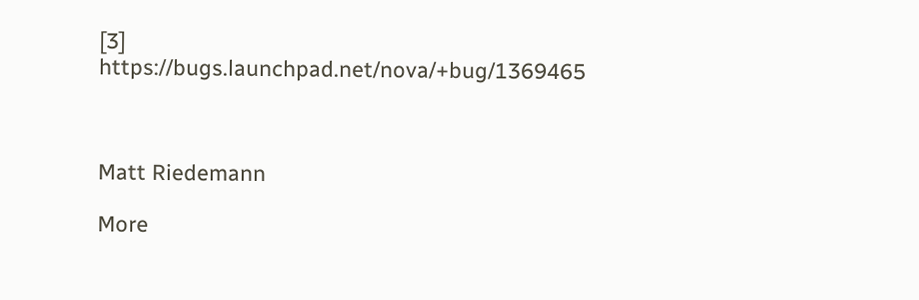[3] https://bugs.launchpad.net/nova/+bug/1369465



Matt Riedemann

More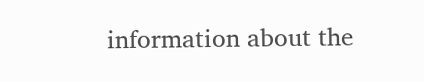information about the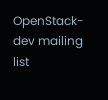OpenStack-dev mailing list